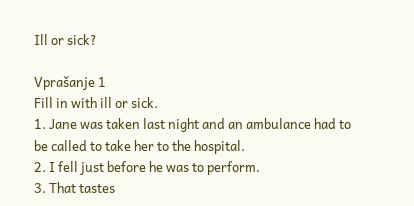Ill or sick?

Vprašanje 1
Fill in with ill or sick.
1. Jane was taken last night and an ambulance had to be called to take her to the hospital.
2. I fell just before he was to perform.
3. That tastes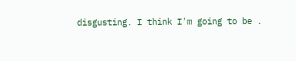disgusting. I think I'm going to be .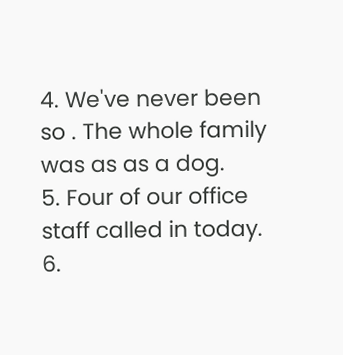4. We've never been so . The whole family was as as a dog.
5. Four of our office staff called in today.
6.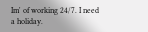Im' of working 24/7. I need a holiday.